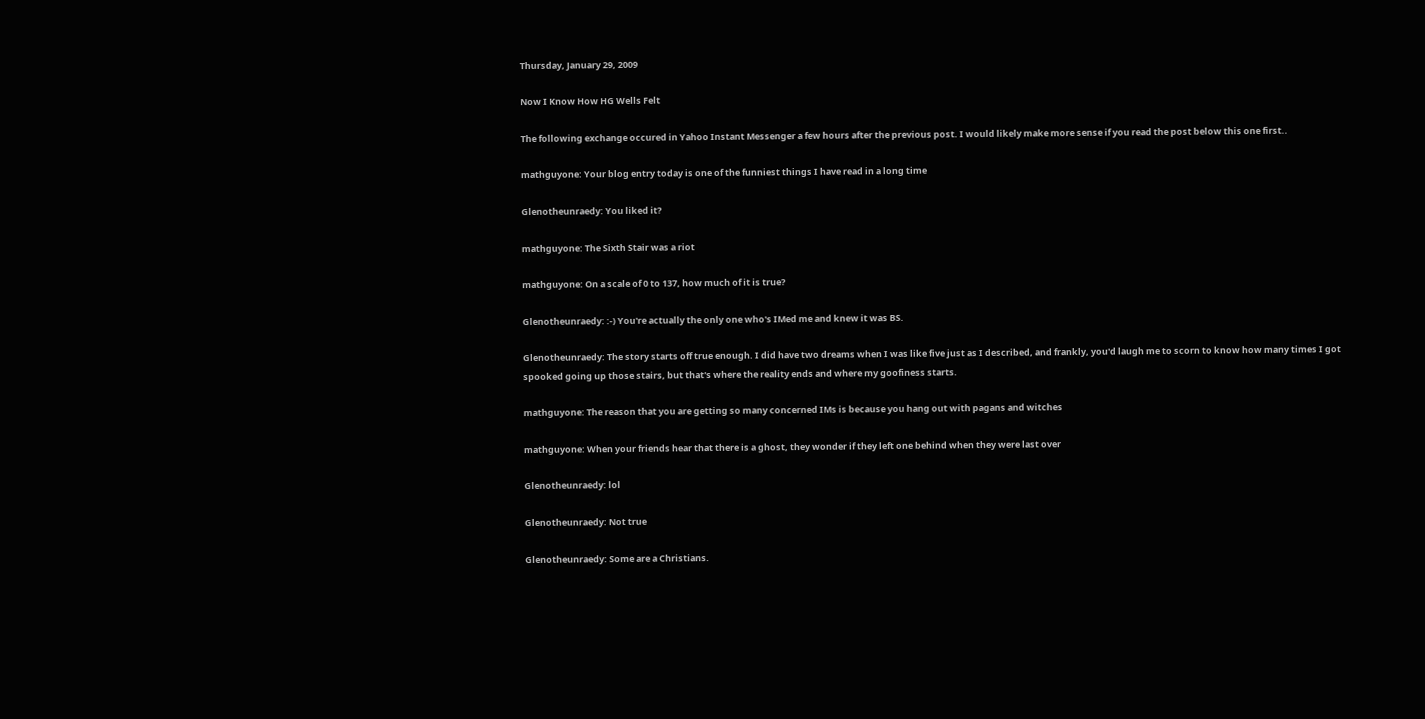Thursday, January 29, 2009

Now I Know How HG Wells Felt

The following exchange occured in Yahoo Instant Messenger a few hours after the previous post. I would likely make more sense if you read the post below this one first..

mathguyone: Your blog entry today is one of the funniest things I have read in a long time

Glenotheunraedy: You liked it?

mathguyone: The Sixth Stair was a riot

mathguyone: On a scale of 0 to 137, how much of it is true?

Glenotheunraedy: :-) You're actually the only one who's IMed me and knew it was BS.

Glenotheunraedy: The story starts off true enough. I did have two dreams when I was like five just as I described, and frankly, you'd laugh me to scorn to know how many times I got spooked going up those stairs, but that's where the reality ends and where my goofiness starts.

mathguyone: The reason that you are getting so many concerned IMs is because you hang out with pagans and witches

mathguyone: When your friends hear that there is a ghost, they wonder if they left one behind when they were last over

Glenotheunraedy: lol

Glenotheunraedy: Not true

Glenotheunraedy: Some are a Christians.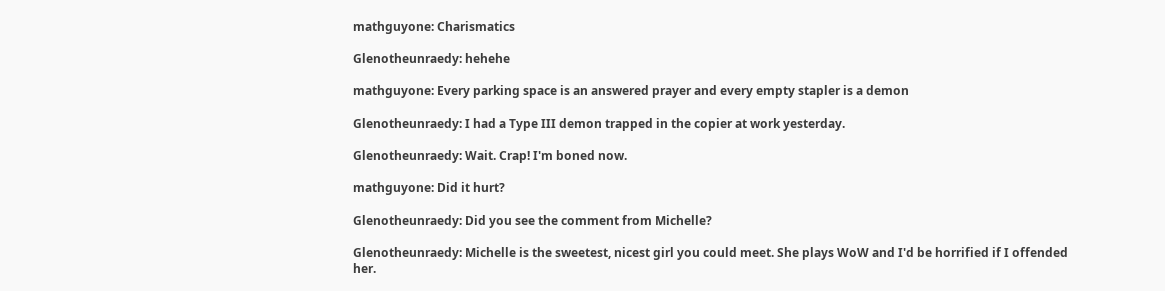mathguyone: Charismatics

Glenotheunraedy: hehehe

mathguyone: Every parking space is an answered prayer and every empty stapler is a demon

Glenotheunraedy: I had a Type III demon trapped in the copier at work yesterday.

Glenotheunraedy: Wait. Crap! I'm boned now.

mathguyone: Did it hurt?

Glenotheunraedy: Did you see the comment from Michelle?

Glenotheunraedy: Michelle is the sweetest, nicest girl you could meet. She plays WoW and I'd be horrified if I offended her.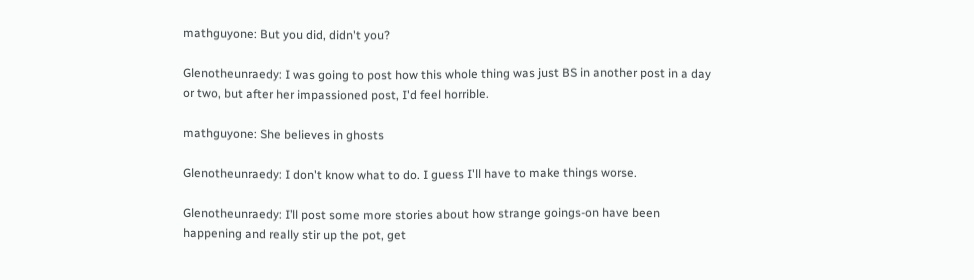mathguyone: But you did, didn't you?

Glenotheunraedy: I was going to post how this whole thing was just BS in another post in a day or two, but after her impassioned post, I'd feel horrible.

mathguyone: She believes in ghosts

Glenotheunraedy: I don't know what to do. I guess I'll have to make things worse.

Glenotheunraedy: I’ll post some more stories about how strange goings-on have been happening and really stir up the pot, get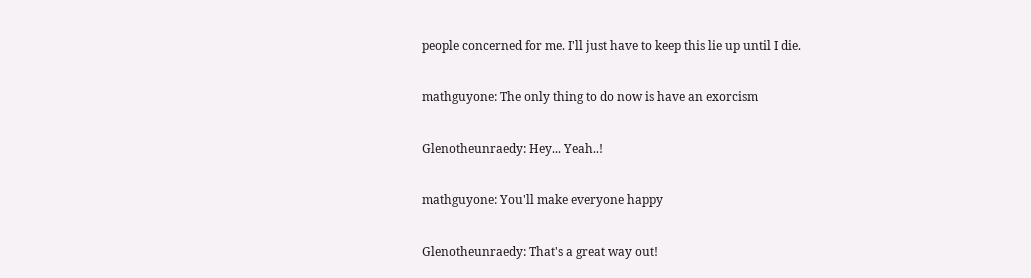people concerned for me. I'll just have to keep this lie up until I die.

mathguyone: The only thing to do now is have an exorcism

Glenotheunraedy: Hey... Yeah..!

mathguyone: You'll make everyone happy

Glenotheunraedy: That's a great way out!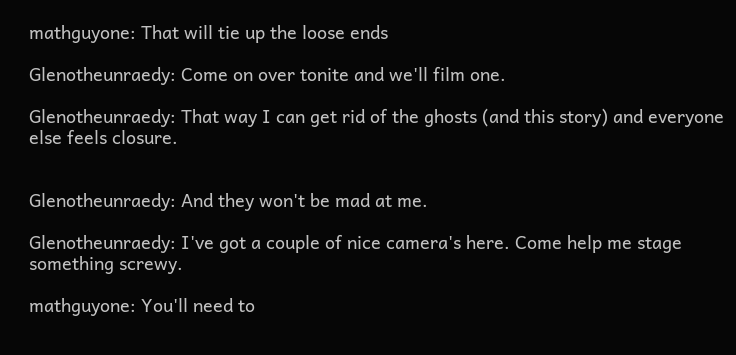mathguyone: That will tie up the loose ends

Glenotheunraedy: Come on over tonite and we'll film one.

Glenotheunraedy: That way I can get rid of the ghosts (and this story) and everyone else feels closure.


Glenotheunraedy: And they won't be mad at me.

Glenotheunraedy: I've got a couple of nice camera's here. Come help me stage something screwy.

mathguyone: You'll need to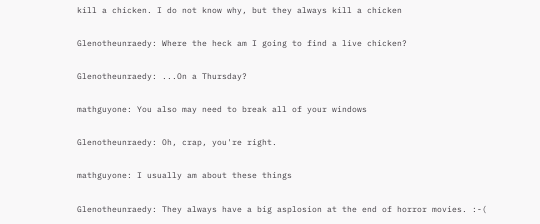kill a chicken. I do not know why, but they always kill a chicken

Glenotheunraedy: Where the heck am I going to find a live chicken?

Glenotheunraedy: ...On a Thursday?

mathguyone: You also may need to break all of your windows

Glenotheunraedy: Oh, crap, you're right.

mathguyone: I usually am about these things

Glenotheunraedy: They always have a big asplosion at the end of horror movies. :-(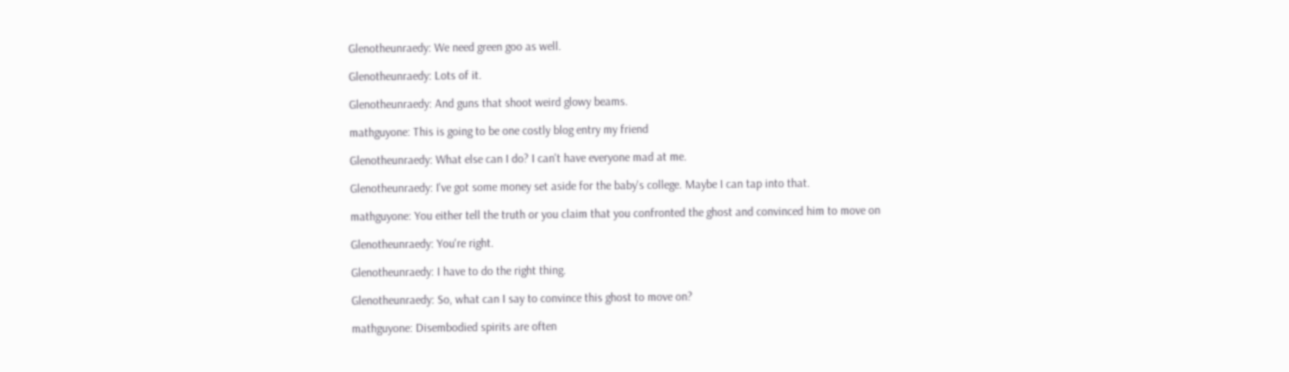Glenotheunraedy: We need green goo as well.

Glenotheunraedy: Lots of it.

Glenotheunraedy: And guns that shoot weird glowy beams.

mathguyone: This is going to be one costly blog entry my friend

Glenotheunraedy: What else can I do? I can't have everyone mad at me.

Glenotheunraedy: I've got some money set aside for the baby's college. Maybe I can tap into that.

mathguyone: You either tell the truth or you claim that you confronted the ghost and convinced him to move on

Glenotheunraedy: You're right.

Glenotheunraedy: I have to do the right thing.

Glenotheunraedy: So, what can I say to convince this ghost to move on?

mathguyone: Disembodied spirits are often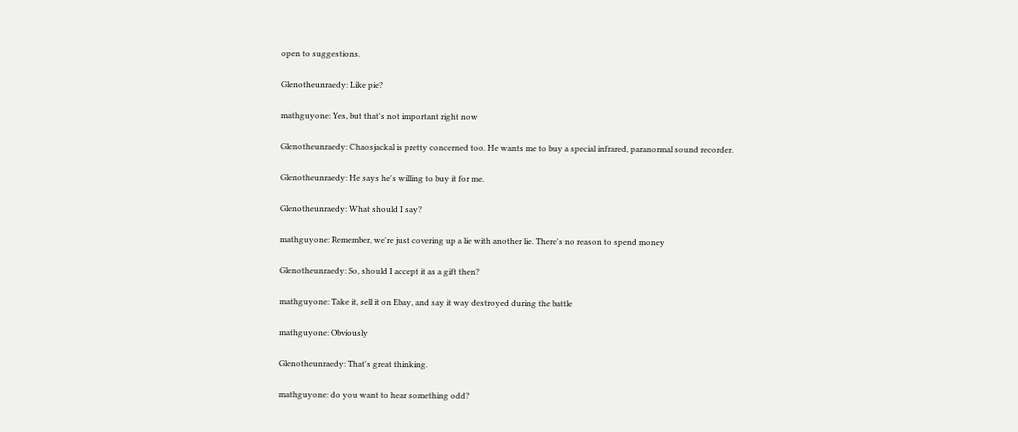open to suggestions.

Glenotheunraedy: Like pie?

mathguyone: Yes, but that's not important right now

Glenotheunraedy: Chaosjackal is pretty concerned too. He wants me to buy a special infrared, paranormal sound recorder.

Glenotheunraedy: He says he's willing to buy it for me.

Glenotheunraedy: What should I say?

mathguyone: Remember, we're just covering up a lie with another lie. There's no reason to spend money

Glenotheunraedy: So, should I accept it as a gift then?

mathguyone: Take it, sell it on Ebay, and say it way destroyed during the battle

mathguyone: Obviously

Glenotheunraedy: That's great thinking.

mathguyone: do you want to hear something odd?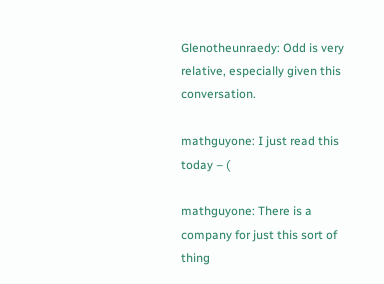Glenotheunraedy: Odd is very relative, especially given this conversation.

mathguyone: I just read this today – (

mathguyone: There is a company for just this sort of thing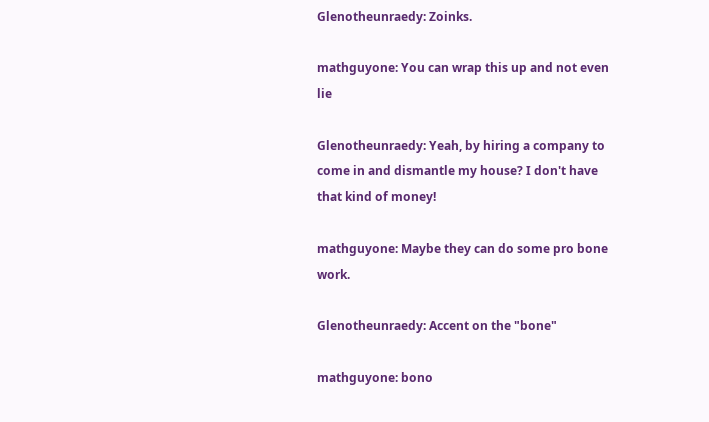Glenotheunraedy: Zoinks.

mathguyone: You can wrap this up and not even lie

Glenotheunraedy: Yeah, by hiring a company to come in and dismantle my house? I don't have that kind of money!

mathguyone: Maybe they can do some pro bone work.

Glenotheunraedy: Accent on the "bone"

mathguyone: bono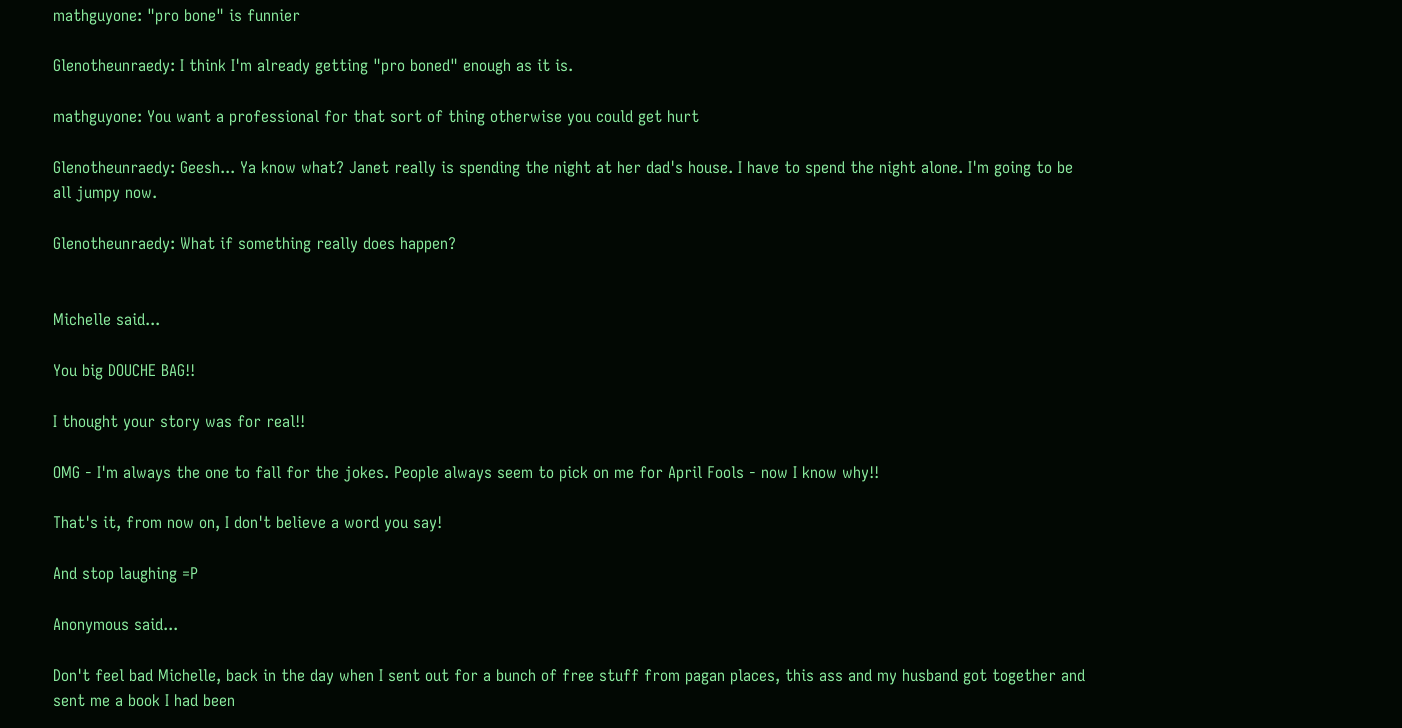mathguyone: "pro bone" is funnier

Glenotheunraedy: I think I'm already getting "pro boned" enough as it is.

mathguyone: You want a professional for that sort of thing otherwise you could get hurt

Glenotheunraedy: Geesh... Ya know what? Janet really is spending the night at her dad's house. I have to spend the night alone. I'm going to be all jumpy now.

Glenotheunraedy: What if something really does happen?


Michelle said...

You big DOUCHE BAG!!

I thought your story was for real!!

OMG - I'm always the one to fall for the jokes. People always seem to pick on me for April Fools - now I know why!!

That's it, from now on, I don't believe a word you say!

And stop laughing =P

Anonymous said...

Don't feel bad Michelle, back in the day when I sent out for a bunch of free stuff from pagan places, this ass and my husband got together and sent me a book I had been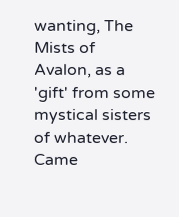wanting, The Mists of Avalon, as a 'gift' from some mystical sisters of whatever. Came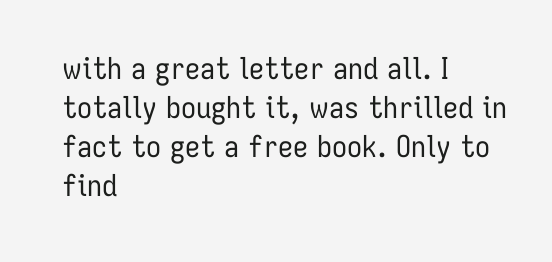with a great letter and all. I totally bought it, was thrilled in fact to get a free book. Only to find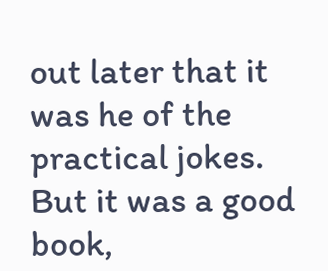out later that it was he of the practical jokes.
But it was a good book,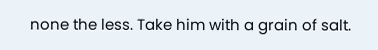none the less. Take him with a grain of salt.